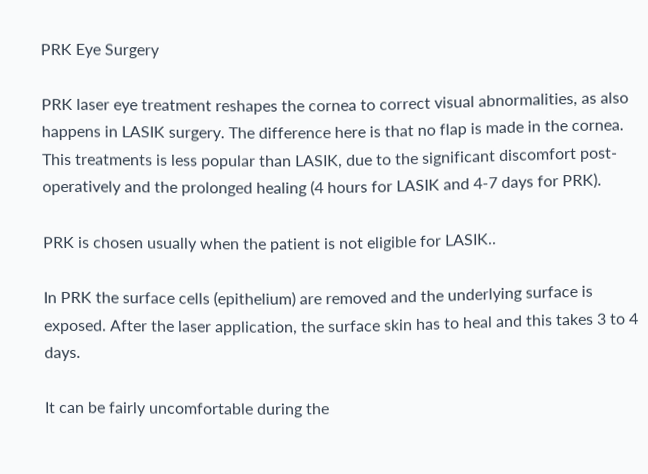PRK Eye Surgery

PRK laser eye treatment reshapes the cornea to correct visual abnormalities, as also happens in LASIK surgery. The difference here is that no flap is made in the cornea. This treatments is less popular than LASIK, due to the significant discomfort post-operatively and the prolonged healing (4 hours for LASIK and 4-7 days for PRK).

PRK is chosen usually when the patient is not eligible for LASIK..

In PRK the surface cells (epithelium) are removed and the underlying surface is exposed. After the laser application, the surface skin has to heal and this takes 3 to 4 days.

It can be fairly uncomfortable during the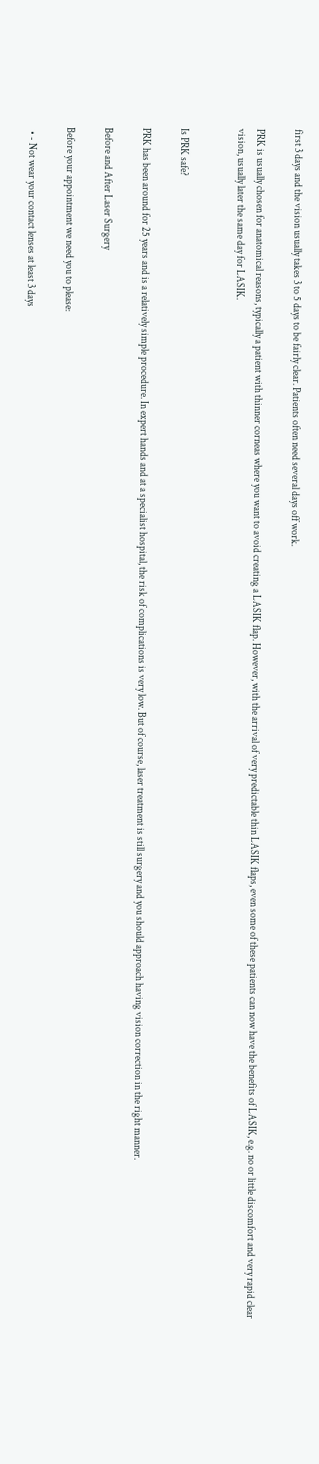first 3 days and the vision usually takes 3 to 5 days to be fairly clear. Patients often need several days off work.

PRK is usually chosen for anatomical reasons, typically a patient with thinner corneas where you want to avoid creating a LASIK flap. However, with the arrival of very predictable thin LASIK flaps, even some of these patients can now have the benefits of LASIK, e.g. no or little discomfort and very rapid clear vision, usually later the same day for LASIK.


Is PRK safe?

PRK has been around for 25 years and is a relatively simple procedure. In expert hands and at a specialist hospital, the risk of complications is very low. But of course, laser treatment is still surgery and you should approach having vision correction in the right manner.

Before and After Laser Surgery

Before your appointment we need you to please:

  • - Not wear your contact lenses at least 3 days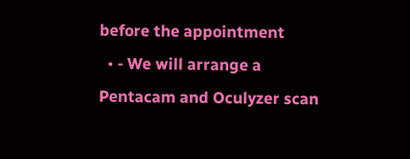before the appointment
  • - We will arrange a Pentacam and Oculyzer scan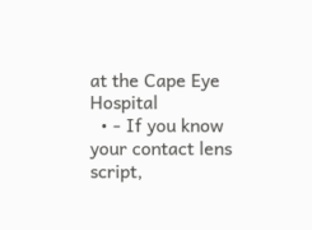at the Cape Eye Hospital
  • - If you know your contact lens script,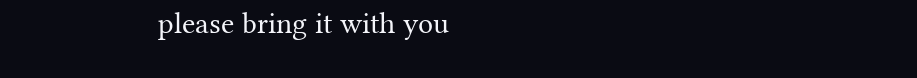please bring it with you